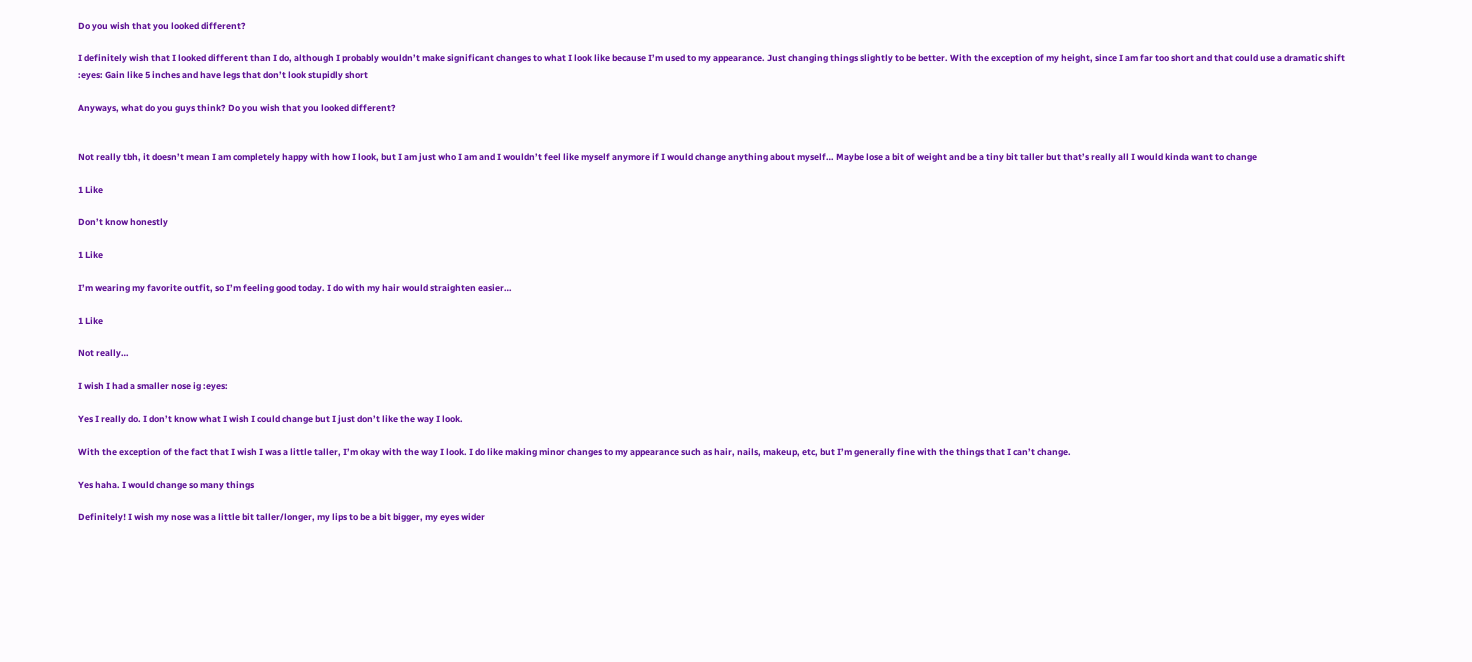Do you wish that you looked different?

I definitely wish that I looked different than I do, although I probably wouldn’t make significant changes to what I look like because I’m used to my appearance. Just changing things slightly to be better. With the exception of my height, since I am far too short and that could use a dramatic shift :eyes: Gain like 5 inches and have legs that don’t look stupidly short

Anyways, what do you guys think? Do you wish that you looked different?


Not really tbh, it doesn’t mean I am completely happy with how I look, but I am just who I am and I wouldn’t feel like myself anymore if I would change anything about myself… Maybe lose a bit of weight and be a tiny bit taller but that’s really all I would kinda want to change

1 Like

Don’t know honestly

1 Like

I’m wearing my favorite outfit, so I’m feeling good today. I do with my hair would straighten easier…

1 Like

Not really…

I wish I had a smaller nose ig :eyes:

Yes I really do. I don’t know what I wish I could change but I just don’t like the way I look.

With the exception of the fact that I wish I was a little taller, I’m okay with the way I look. I do like making minor changes to my appearance such as hair, nails, makeup, etc, but I’m generally fine with the things that I can’t change.

Yes haha. I would change so many things

Definitely! I wish my nose was a little bit taller/longer, my lips to be a bit bigger, my eyes wider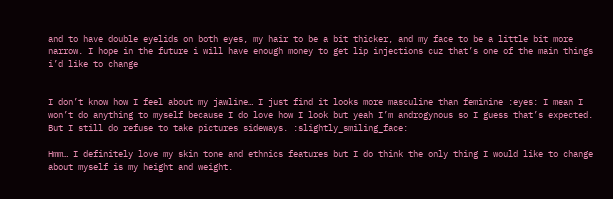and to have double eyelids on both eyes, my hair to be a bit thicker, and my face to be a little bit more narrow. I hope in the future i will have enough money to get lip injections cuz that’s one of the main things i’d like to change


I don’t know how I feel about my jawline… I just find it looks more masculine than feminine :eyes: I mean I won’t do anything to myself because I do love how I look but yeah I’m androgynous so I guess that’s expected.
But I still do refuse to take pictures sideways. :slightly_smiling_face:

Hmm… I definitely love my skin tone and ethnics features but I do think the only thing I would like to change about myself is my height and weight.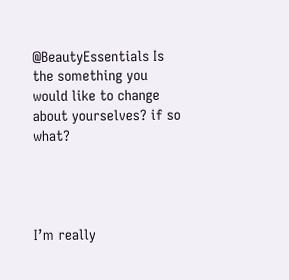@BeautyEssentials Is the something you would like to change about yourselves? if so what?




I’m really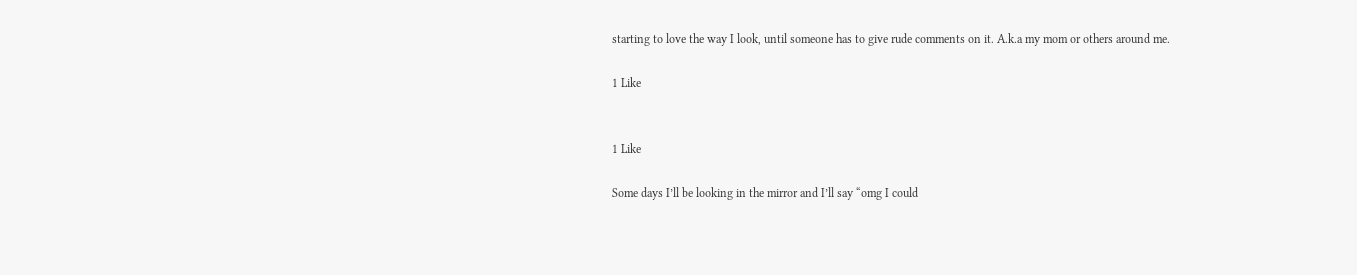starting to love the way I look, until someone has to give rude comments on it. A.k.a my mom or others around me.

1 Like


1 Like

Some days I’ll be looking in the mirror and I’ll say “omg I could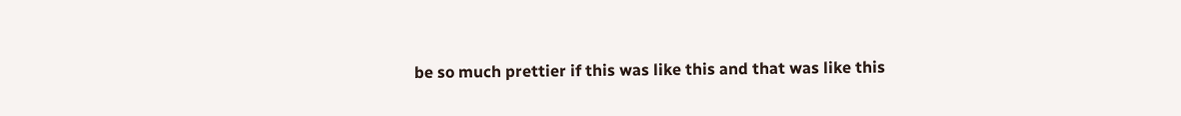be so much prettier if this was like this and that was like this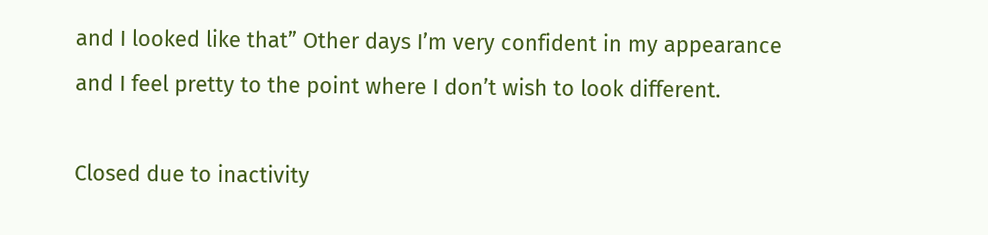and I looked like that” Other days I’m very confident in my appearance and I feel pretty to the point where I don’t wish to look different.

Closed due to inactivity